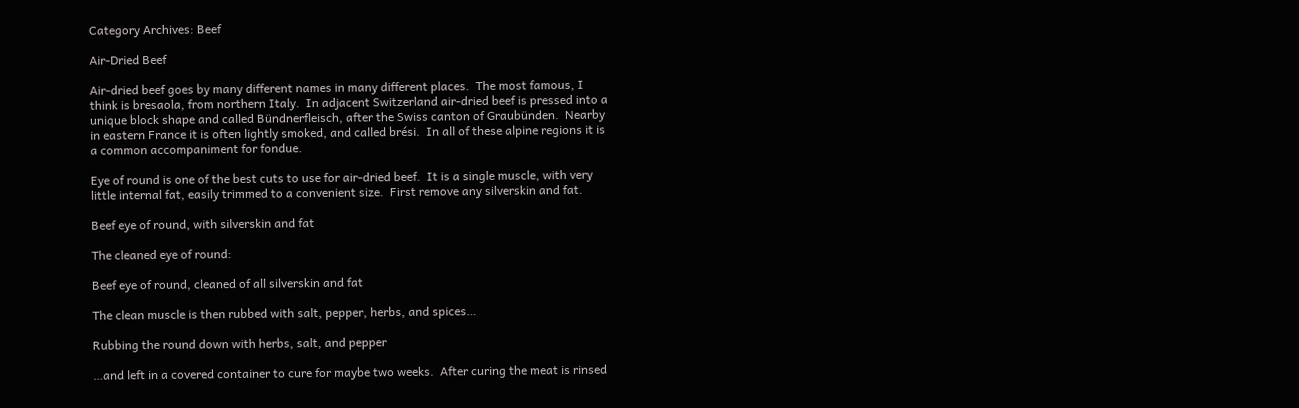Category Archives: Beef

Air-Dried Beef

Air-dried beef goes by many different names in many different places.  The most famous, I think is bresaola, from northern Italy.  In adjacent Switzerland air-dried beef is pressed into a unique block shape and called Bündnerfleisch, after the Swiss canton of Graubünden.  Nearby in eastern France it is often lightly smoked, and called brési.  In all of these alpine regions it is a common accompaniment for fondue.

Eye of round is one of the best cuts to use for air-dried beef.  It is a single muscle, with very little internal fat, easily trimmed to a convenient size.  First remove any silverskin and fat.

Beef eye of round, with silverskin and fat

The cleaned eye of round:

Beef eye of round, cleaned of all silverskin and fat

The clean muscle is then rubbed with salt, pepper, herbs, and spices…

Rubbing the round down with herbs, salt, and pepper

…and left in a covered container to cure for maybe two weeks.  After curing the meat is rinsed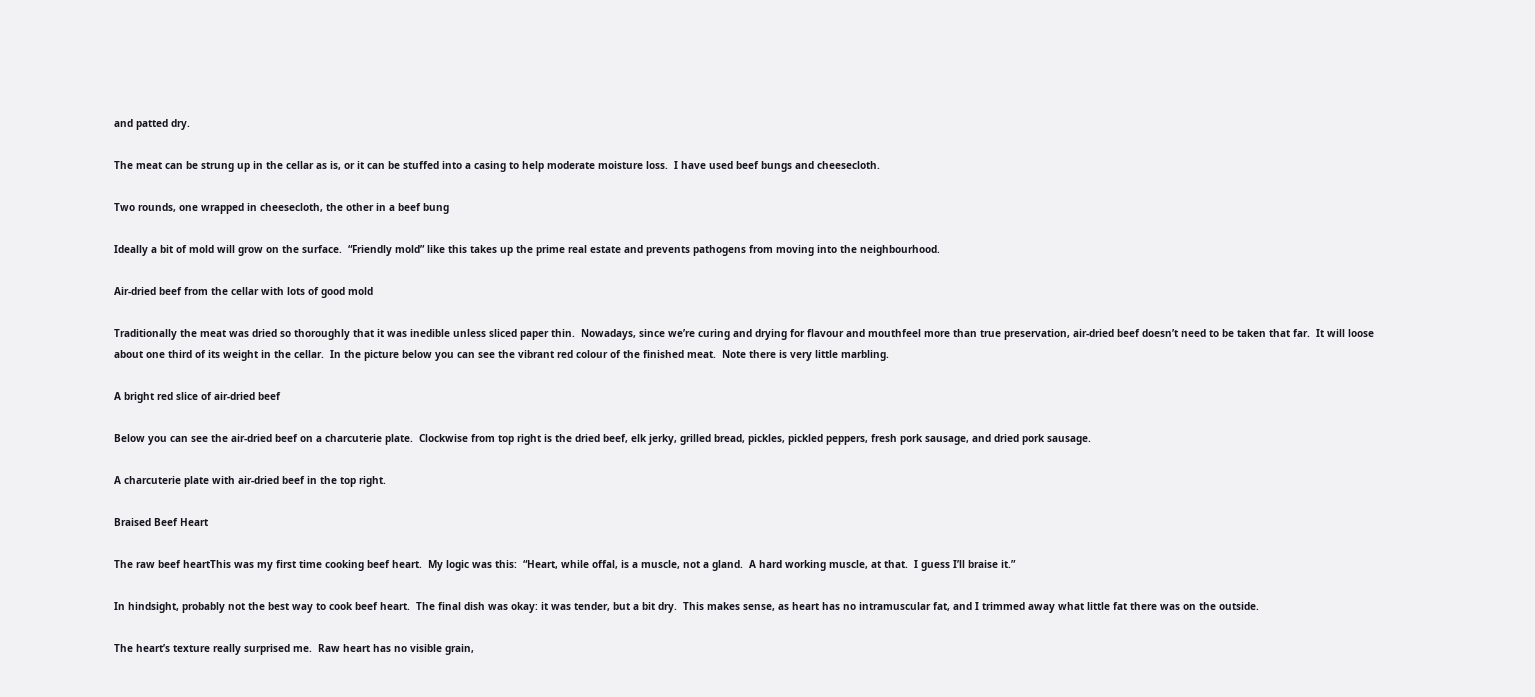and patted dry.

The meat can be strung up in the cellar as is, or it can be stuffed into a casing to help moderate moisture loss.  I have used beef bungs and cheesecloth.

Two rounds, one wrapped in cheesecloth, the other in a beef bung

Ideally a bit of mold will grow on the surface.  “Friendly mold” like this takes up the prime real estate and prevents pathogens from moving into the neighbourhood.

Air-dried beef from the cellar with lots of good mold

Traditionally the meat was dried so thoroughly that it was inedible unless sliced paper thin.  Nowadays, since we’re curing and drying for flavour and mouthfeel more than true preservation, air-dried beef doesn’t need to be taken that far.  It will loose about one third of its weight in the cellar.  In the picture below you can see the vibrant red colour of the finished meat.  Note there is very little marbling.

A bright red slice of air-dried beef

Below you can see the air-dried beef on a charcuterie plate.  Clockwise from top right is the dried beef, elk jerky, grilled bread, pickles, pickled peppers, fresh pork sausage, and dried pork sausage.

A charcuterie plate with air-dried beef in the top right.

Braised Beef Heart

The raw beef heartThis was my first time cooking beef heart.  My logic was this:  “Heart, while offal, is a muscle, not a gland.  A hard working muscle, at that.  I guess I’ll braise it.”

In hindsight, probably not the best way to cook beef heart.  The final dish was okay: it was tender, but a bit dry.  This makes sense, as heart has no intramuscular fat, and I trimmed away what little fat there was on the outside.

The heart’s texture really surprised me.  Raw heart has no visible grain,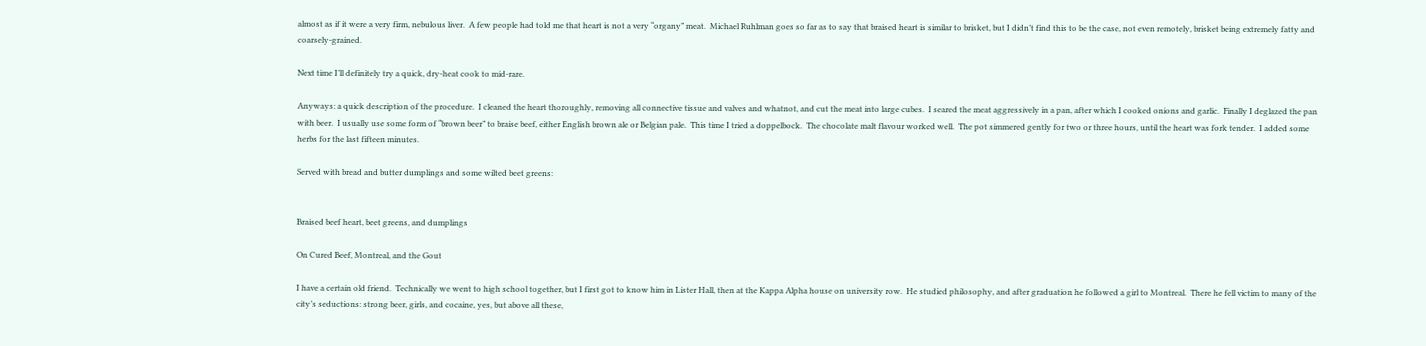almost as if it were a very firm, nebulous liver.  A few people had told me that heart is not a very “organy” meat.  Michael Ruhlman goes so far as to say that braised heart is similar to brisket, but I didn’t find this to be the case, not even remotely, brisket being extremely fatty and coarsely-grained.

Next time I’ll definitely try a quick, dry-heat cook to mid-rare.

Anyways: a quick description of the procedure.  I cleaned the heart thoroughly, removing all connective tissue and valves and whatnot, and cut the meat into large cubes.  I seared the meat aggressively in a pan, after which I cooked onions and garlic.  Finally I deglazed the pan with beer.  I usually use some form of “brown beer” to braise beef, either English brown ale or Belgian pale.  This time I tried a doppelbock.  The chocolate malt flavour worked well.  The pot simmered gently for two or three hours, until the heart was fork tender.  I added some herbs for the last fifteen minutes.

Served with bread and butter dumplings and some wilted beet greens:


Braised beef heart, beet greens, and dumplings

On Cured Beef, Montreal, and the Gout

I have a certain old friend.  Technically we went to high school together, but I first got to know him in Lister Hall, then at the Kappa Alpha house on university row.  He studied philosophy, and after graduation he followed a girl to Montreal.  There he fell victim to many of the city’s seductions: strong beer, girls, and cocaine, yes, but above all these,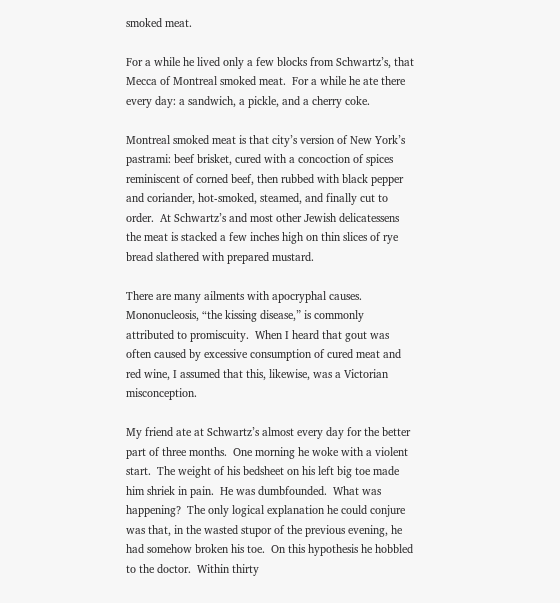smoked meat.

For a while he lived only a few blocks from Schwartz’s, that Mecca of Montreal smoked meat.  For a while he ate there every day: a sandwich, a pickle, and a cherry coke.

Montreal smoked meat is that city’s version of New York’s pastrami: beef brisket, cured with a concoction of spices reminiscent of corned beef, then rubbed with black pepper and coriander, hot-smoked, steamed, and finally cut to order.  At Schwartz’s and most other Jewish delicatessens the meat is stacked a few inches high on thin slices of rye bread slathered with prepared mustard.

There are many ailments with apocryphal causes.  Mononucleosis, “the kissing disease,” is commonly attributed to promiscuity.  When I heard that gout was often caused by excessive consumption of cured meat and red wine, I assumed that this, likewise, was a Victorian misconception.

My friend ate at Schwartz’s almost every day for the better part of three months.  One morning he woke with a violent start.  The weight of his bedsheet on his left big toe made him shriek in pain.  He was dumbfounded.  What was happening?  The only logical explanation he could conjure was that, in the wasted stupor of the previous evening, he had somehow broken his toe.  On this hypothesis he hobbled to the doctor.  Within thirty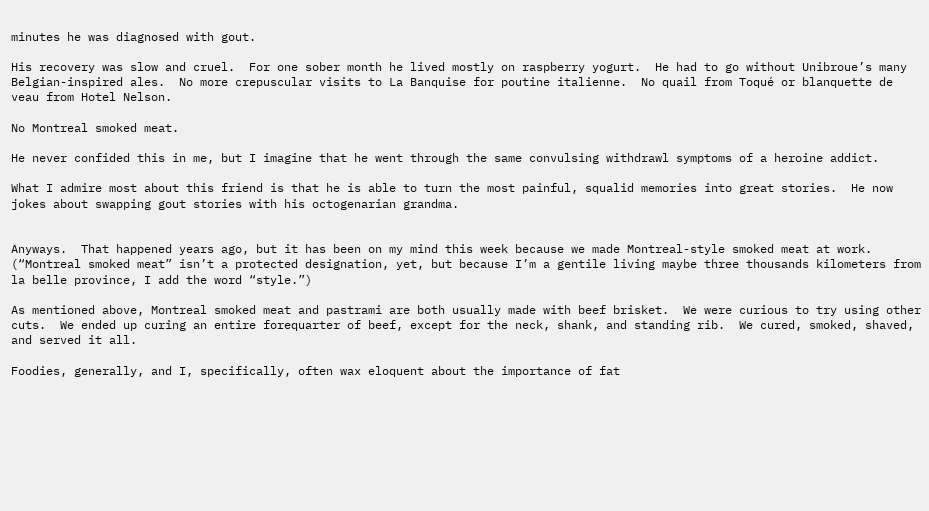minutes he was diagnosed with gout.

His recovery was slow and cruel.  For one sober month he lived mostly on raspberry yogurt.  He had to go without Unibroue’s many Belgian-inspired ales.  No more crepuscular visits to La Banquise for poutine italienne.  No quail from Toqué or blanquette de veau from Hotel Nelson.

No Montreal smoked meat.

He never confided this in me, but I imagine that he went through the same convulsing withdrawl symptoms of a heroine addict.

What I admire most about this friend is that he is able to turn the most painful, squalid memories into great stories.  He now jokes about swapping gout stories with his octogenarian grandma.


Anyways.  That happened years ago, but it has been on my mind this week because we made Montreal-style smoked meat at work.  (“Montreal smoked meat” isn’t a protected designation, yet, but because I’m a gentile living maybe three thousands kilometers from la belle province, I add the word “style.”)

As mentioned above, Montreal smoked meat and pastrami are both usually made with beef brisket.  We were curious to try using other cuts.  We ended up curing an entire forequarter of beef, except for the neck, shank, and standing rib.  We cured, smoked, shaved, and served it all.

Foodies, generally, and I, specifically, often wax eloquent about the importance of fat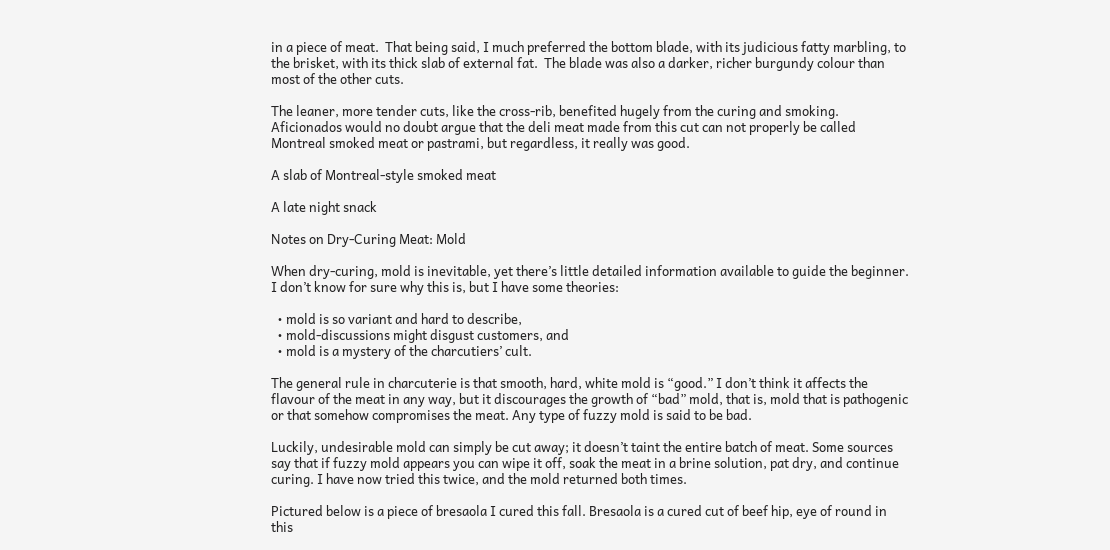in a piece of meat.  That being said, I much preferred the bottom blade, with its judicious fatty marbling, to the brisket, with its thick slab of external fat.  The blade was also a darker, richer burgundy colour than most of the other cuts.

The leaner, more tender cuts, like the cross-rib, benefited hugely from the curing and smoking.  Aficionados would no doubt argue that the deli meat made from this cut can not properly be called Montreal smoked meat or pastrami, but regardless, it really was good.

A slab of Montreal-style smoked meat

A late night snack

Notes on Dry-Curing Meat: Mold

When dry-curing, mold is inevitable, yet there’s little detailed information available to guide the beginner. I don’t know for sure why this is, but I have some theories:

  • mold is so variant and hard to describe,
  • mold-discussions might disgust customers, and
  • mold is a mystery of the charcutiers’ cult.

The general rule in charcuterie is that smooth, hard, white mold is “good.” I don’t think it affects the flavour of the meat in any way, but it discourages the growth of “bad” mold, that is, mold that is pathogenic or that somehow compromises the meat. Any type of fuzzy mold is said to be bad.

Luckily, undesirable mold can simply be cut away; it doesn’t taint the entire batch of meat. Some sources say that if fuzzy mold appears you can wipe it off, soak the meat in a brine solution, pat dry, and continue curing. I have now tried this twice, and the mold returned both times.

Pictured below is a piece of bresaola I cured this fall. Bresaola is a cured cut of beef hip, eye of round in this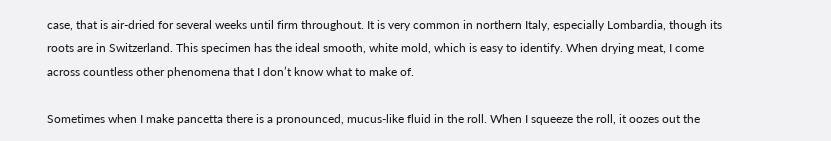case, that is air-dried for several weeks until firm throughout. It is very common in northern Italy, especially Lombardia, though its roots are in Switzerland. This specimen has the ideal smooth, white mold, which is easy to identify. When drying meat, I come across countless other phenomena that I don’t know what to make of.

Sometimes when I make pancetta there is a pronounced, mucus-like fluid in the roll. When I squeeze the roll, it oozes out the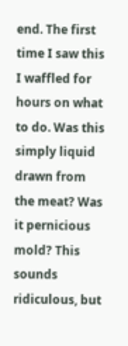end. The first time I saw this I waffled for hours on what to do. Was this simply liquid drawn from the meat? Was it pernicious mold? This sounds ridiculous, but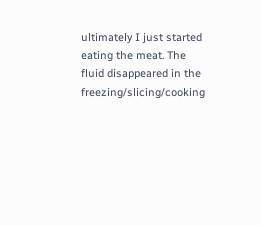ultimately I just started eating the meat. The fluid disappeared in the freezing/slicing/cooking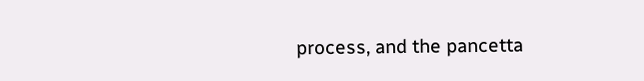process, and the pancetta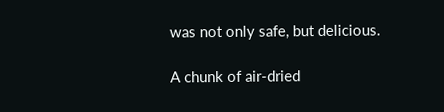was not only safe, but delicious.

A chunk of air-dried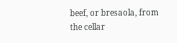beef, or bresaola, from the cellar